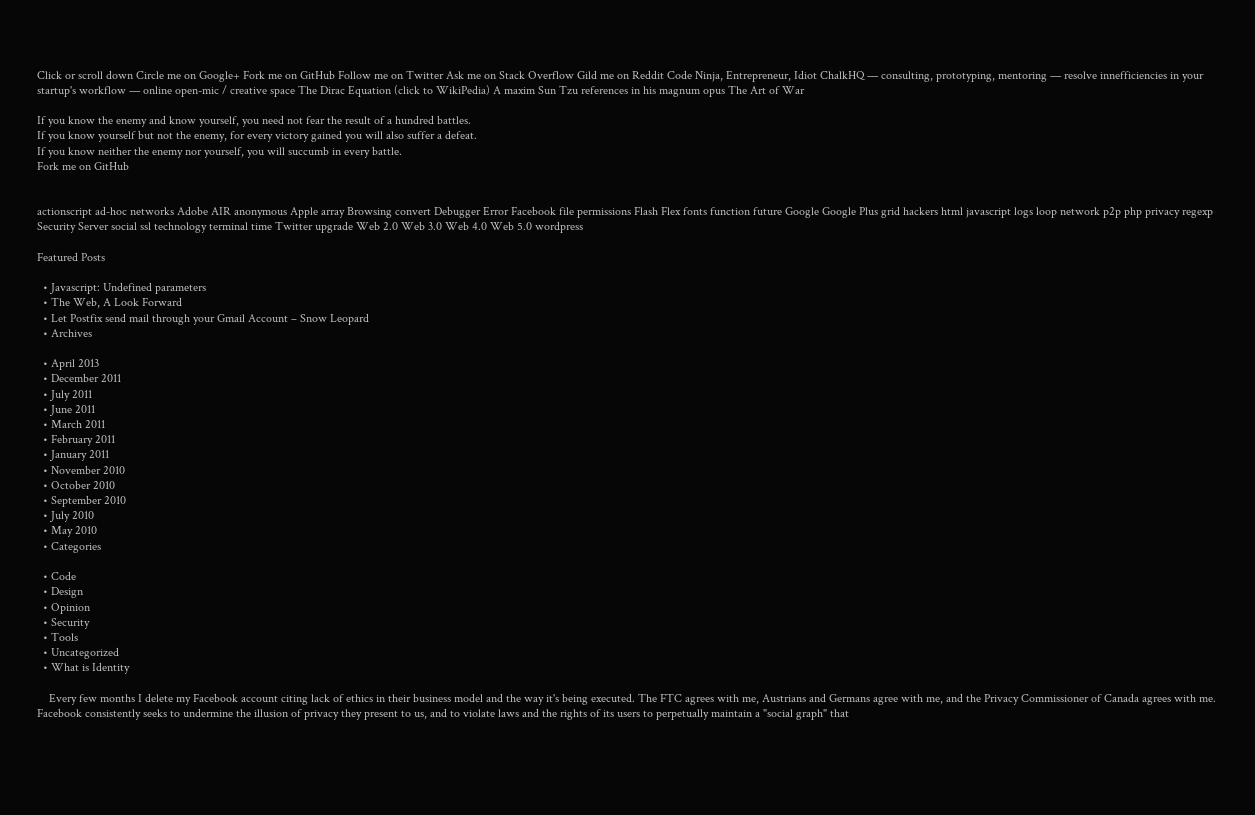Click or scroll down Circle me on Google+ Fork me on GitHub Follow me on Twitter Ask me on Stack Overflow Gild me on Reddit Code Ninja, Entrepreneur, Idiot ChalkHQ — consulting, prototyping, mentoring — resolve innefficiencies in your startup's workflow — online open-mic / creative space The Dirac Equation (click to WikiPedia) A maxim Sun Tzu references in his magnum opus The Art of War

If you know the enemy and know yourself, you need not fear the result of a hundred battles.
If you know yourself but not the enemy, for every victory gained you will also suffer a defeat.
If you know neither the enemy nor yourself, you will succumb in every battle.
Fork me on GitHub


actionscript ad-hoc networks Adobe AIR anonymous Apple array Browsing convert Debugger Error Facebook file permissions Flash Flex fonts function future Google Google Plus grid hackers html javascript logs loop network p2p php privacy regexp Security Server social ssl technology terminal time Twitter upgrade Web 2.0 Web 3.0 Web 4.0 Web 5.0 wordpress

Featured Posts

  • Javascript: Undefined parameters
  • The Web, A Look Forward
  • Let Postfix send mail through your Gmail Account – Snow Leopard
  • Archives

  • April 2013
  • December 2011
  • July 2011
  • June 2011
  • March 2011
  • February 2011
  • January 2011
  • November 2010
  • October 2010
  • September 2010
  • July 2010
  • May 2010
  • Categories

  • Code
  • Design
  • Opinion
  • Security
  • Tools
  • Uncategorized
  • What is Identity

    Every few months I delete my Facebook account citing lack of ethics in their business model and the way it's being executed. The FTC agrees with me, Austrians and Germans agree with me, and the Privacy Commissioner of Canada agrees with me. Facebook consistently seeks to undermine the illusion of privacy they present to us, and to violate laws and the rights of its users to perpetually maintain a "social graph" that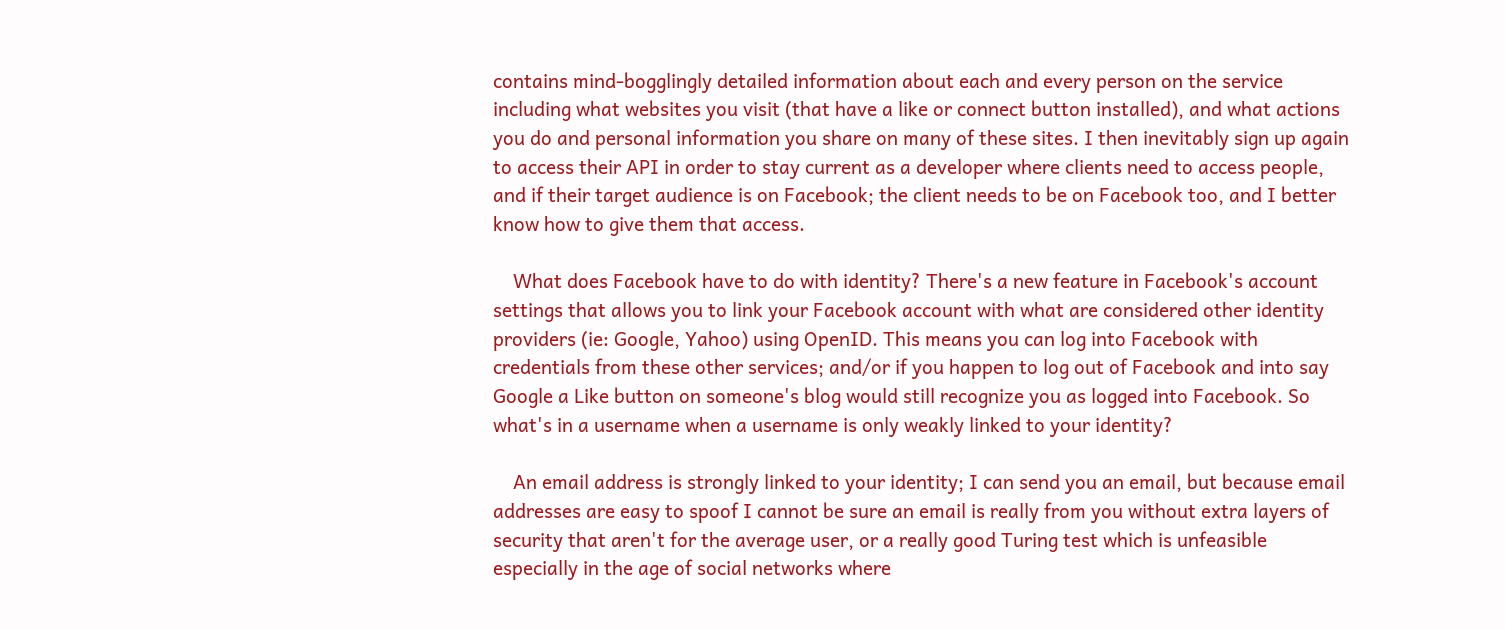contains mind-bogglingly detailed information about each and every person on the service including what websites you visit (that have a like or connect button installed), and what actions you do and personal information you share on many of these sites. I then inevitably sign up again to access their API in order to stay current as a developer where clients need to access people, and if their target audience is on Facebook; the client needs to be on Facebook too, and I better know how to give them that access.

    What does Facebook have to do with identity? There's a new feature in Facebook's account settings that allows you to link your Facebook account with what are considered other identity providers (ie: Google, Yahoo) using OpenID. This means you can log into Facebook with credentials from these other services; and/or if you happen to log out of Facebook and into say Google a Like button on someone's blog would still recognize you as logged into Facebook. So what's in a username when a username is only weakly linked to your identity?

    An email address is strongly linked to your identity; I can send you an email, but because email addresses are easy to spoof I cannot be sure an email is really from you without extra layers of security that aren't for the average user, or a really good Turing test which is unfeasible especially in the age of social networks where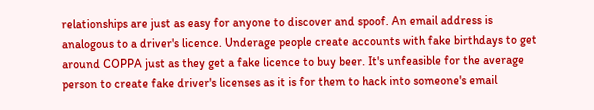relationships are just as easy for anyone to discover and spoof. An email address is analogous to a driver's licence. Underage people create accounts with fake birthdays to get around COPPA just as they get a fake licence to buy beer. It's unfeasible for the average person to create fake driver's licenses as it is for them to hack into someone's email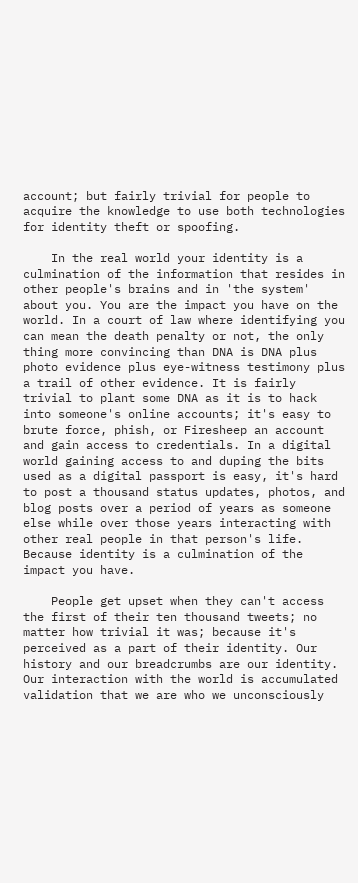account; but fairly trivial for people to acquire the knowledge to use both technologies for identity theft or spoofing.

    In the real world your identity is a culmination of the information that resides in other people's brains and in 'the system' about you. You are the impact you have on the world. In a court of law where identifying you can mean the death penalty or not, the only thing more convincing than DNA is DNA plus photo evidence plus eye-witness testimony plus a trail of other evidence. It is fairly trivial to plant some DNA as it is to hack into someone's online accounts; it's easy to brute force, phish, or Firesheep an account and gain access to credentials. In a digital world gaining access to and duping the bits used as a digital passport is easy, it's hard to post a thousand status updates, photos, and blog posts over a period of years as someone else while over those years interacting with other real people in that person's life. Because identity is a culmination of the impact you have.

    People get upset when they can't access the first of their ten thousand tweets; no matter how trivial it was; because it's perceived as a part of their identity. Our history and our breadcrumbs are our identity. Our interaction with the world is accumulated validation that we are who we unconsciously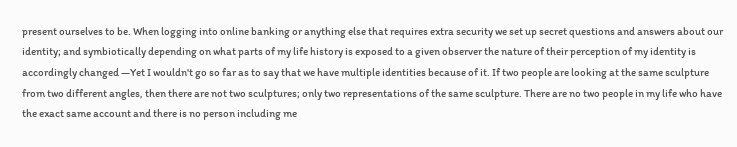present ourselves to be. When logging into online banking or anything else that requires extra security we set up secret questions and answers about our identity; and symbiotically depending on what parts of my life history is exposed to a given observer the nature of their perception of my identity is accordingly changed —Yet I wouldn't go so far as to say that we have multiple identities because of it. If two people are looking at the same sculpture from two different angles, then there are not two sculptures; only two representations of the same sculpture. There are no two people in my life who have the exact same account and there is no person including me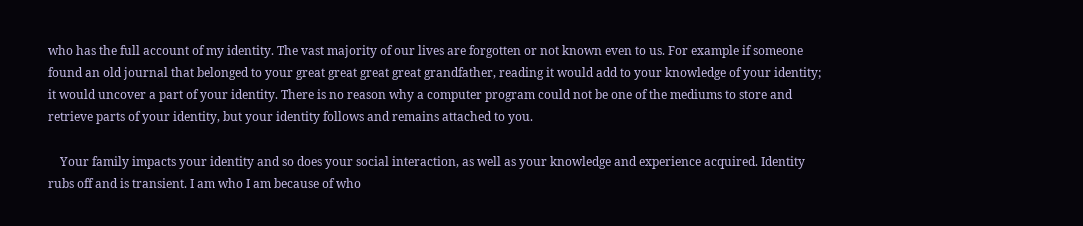who has the full account of my identity. The vast majority of our lives are forgotten or not known even to us. For example if someone found an old journal that belonged to your great great great great grandfather, reading it would add to your knowledge of your identity; it would uncover a part of your identity. There is no reason why a computer program could not be one of the mediums to store and retrieve parts of your identity, but your identity follows and remains attached to you.

    Your family impacts your identity and so does your social interaction, as well as your knowledge and experience acquired. Identity rubs off and is transient. I am who I am because of who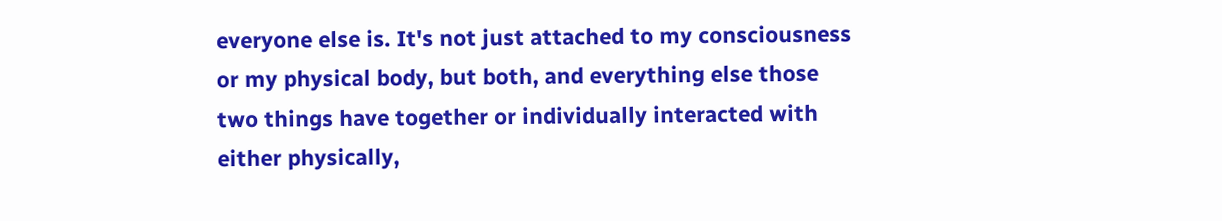everyone else is. It's not just attached to my consciousness or my physical body, but both, and everything else those two things have together or individually interacted with either physically,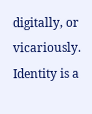digitally, or vicariously. Identity is a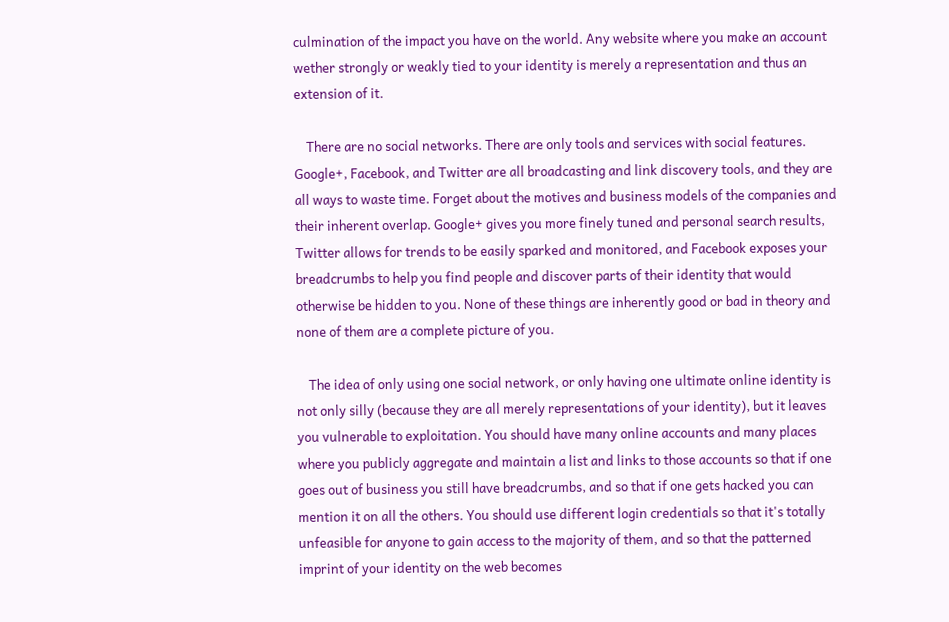culmination of the impact you have on the world. Any website where you make an account wether strongly or weakly tied to your identity is merely a representation and thus an extension of it.

    There are no social networks. There are only tools and services with social features. Google+, Facebook, and Twitter are all broadcasting and link discovery tools, and they are all ways to waste time. Forget about the motives and business models of the companies and their inherent overlap. Google+ gives you more finely tuned and personal search results, Twitter allows for trends to be easily sparked and monitored, and Facebook exposes your breadcrumbs to help you find people and discover parts of their identity that would otherwise be hidden to you. None of these things are inherently good or bad in theory and none of them are a complete picture of you.

    The idea of only using one social network, or only having one ultimate online identity is not only silly (because they are all merely representations of your identity), but it leaves you vulnerable to exploitation. You should have many online accounts and many places where you publicly aggregate and maintain a list and links to those accounts so that if one goes out of business you still have breadcrumbs, and so that if one gets hacked you can mention it on all the others. You should use different login credentials so that it's totally unfeasible for anyone to gain access to the majority of them, and so that the patterned imprint of your identity on the web becomes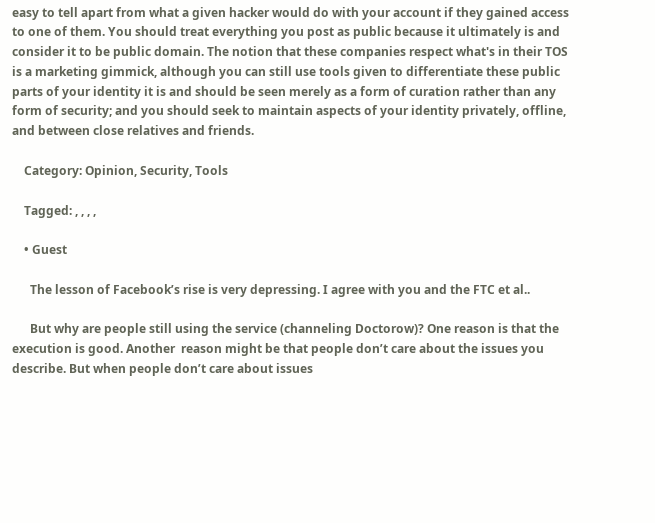easy to tell apart from what a given hacker would do with your account if they gained access to one of them. You should treat everything you post as public because it ultimately is and consider it to be public domain. The notion that these companies respect what's in their TOS is a marketing gimmick, although you can still use tools given to differentiate these public parts of your identity it is and should be seen merely as a form of curation rather than any form of security; and you should seek to maintain aspects of your identity privately, offline, and between close relatives and friends.

    Category: Opinion, Security, Tools

    Tagged: , , , ,

    • Guest

      The lesson of Facebook’s rise is very depressing. I agree with you and the FTC et al..

      But why are people still using the service (channeling Doctorow)? One reason is that the execution is good. Another  reason might be that people don’t care about the issues you describe. But when people don’t care about issues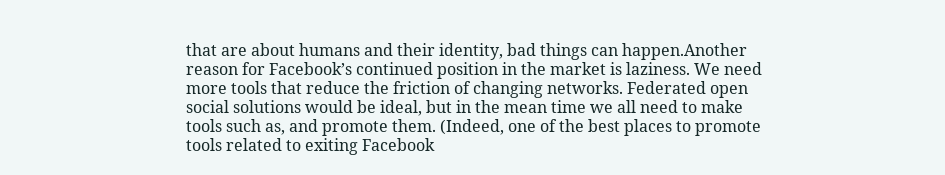that are about humans and their identity, bad things can happen.Another reason for Facebook’s continued position in the market is laziness. We need more tools that reduce the friction of changing networks. Federated open social solutions would be ideal, but in the mean time we all need to make tools such as, and promote them. (Indeed, one of the best places to promote tools related to exiting Facebook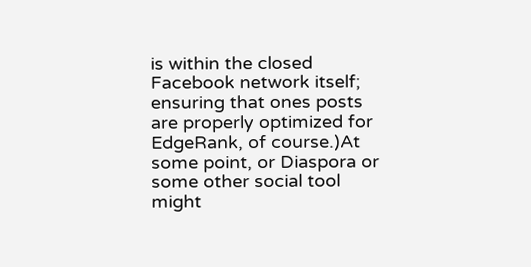is within the closed Facebook network itself; ensuring that ones posts are properly optimized for EdgeRank, of course.)At some point, or Diaspora or some other social tool might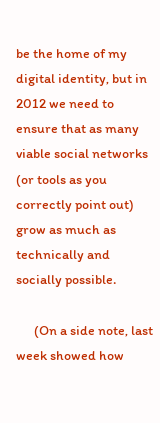be the home of my digital identity, but in 2012 we need to ensure that as many viable social networks (or tools as you correctly point out) grow as much as technically and socially possible.

      (On a side note, last week showed how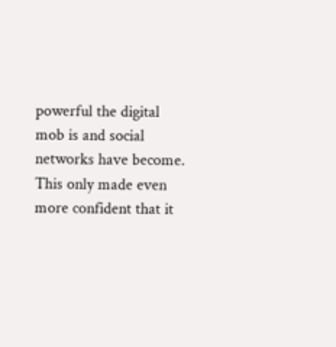powerful the digital mob is and social networks have become. This only made even more confident that it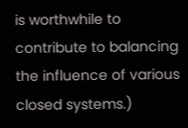is worthwhile to contribute to balancing the influence of various closed systems.)